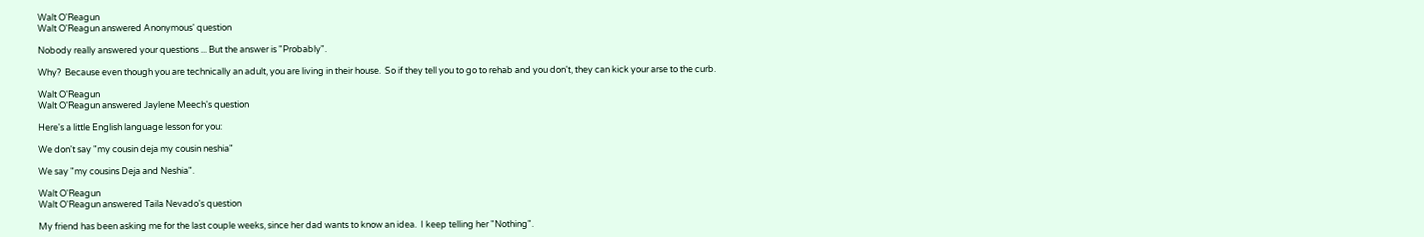Walt O'Reagun
Walt O'Reagun answered Anonymous' question

Nobody really answered your questions ... But the answer is "Probably".

Why?  Because even though you are technically an adult, you are living in their house.  So if they tell you to go to rehab and you don't, they can kick your arse to the curb.

Walt O'Reagun
Walt O'Reagun answered Jaylene Meech's question

Here's a little English language lesson for you:

We don't say "my cousin deja my cousin neshia"

We say "my cousins Deja and Neshia".

Walt O'Reagun
Walt O'Reagun answered Taila Nevado's question

My friend has been asking me for the last couple weeks, since her dad wants to know an idea.  I keep telling her "Nothing".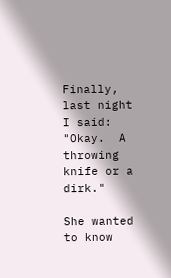Finally, last night I said: "Okay.  A throwing knife or a dirk."

She wanted to know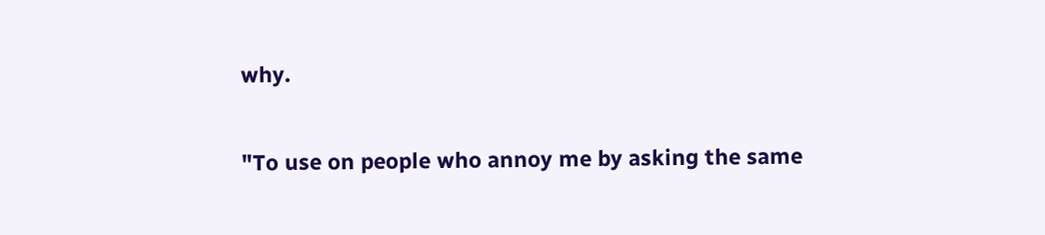why.

"To use on people who annoy me by asking the same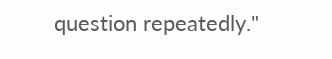question repeatedly."